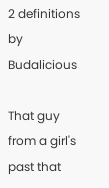2 definitions by Budalicious

That guy from a girl's past that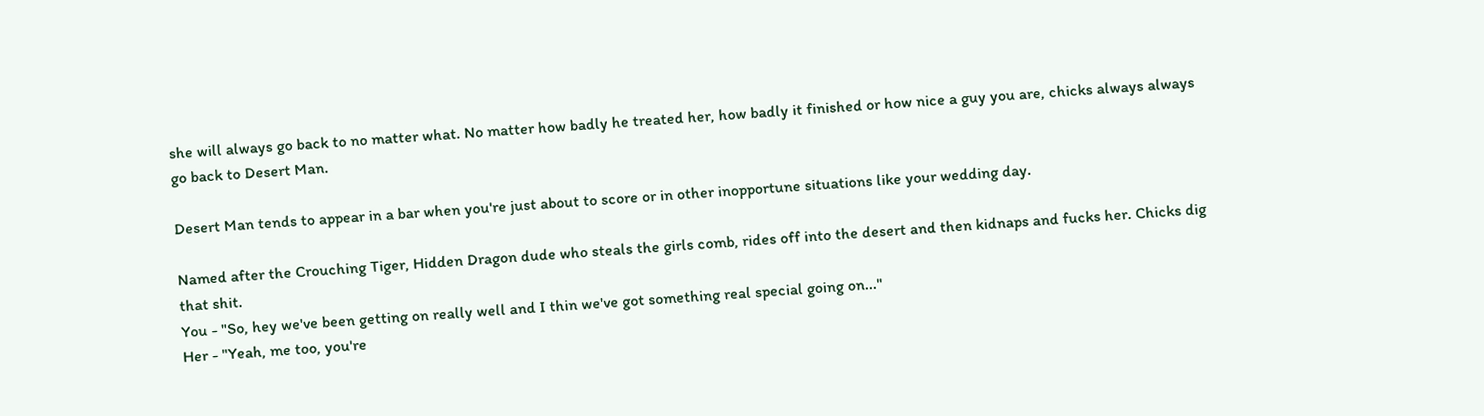she will always go back to no matter what. No matter how badly he treated her, how badly it finished or how nice a guy you are, chicks always always go back to Desert Man.

Desert Man tends to appear in a bar when you're just about to score or in other inopportune situations like your wedding day.

Named after the Crouching Tiger, Hidden Dragon dude who steals the girls comb, rides off into the desert and then kidnaps and fucks her. Chicks dig that shit.
You - "So, hey we've been getting on really well and I thin we've got something real special going on..."
Her - "Yeah, me too, you're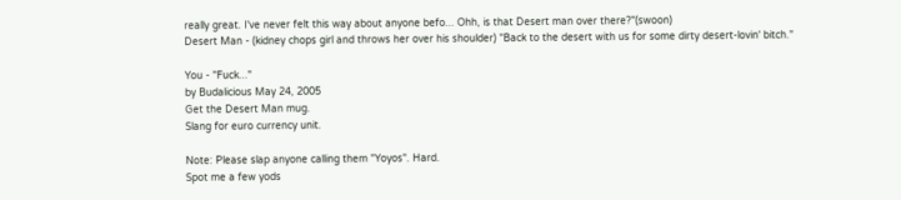really great. I've never felt this way about anyone befo... Ohh, is that Desert man over there?"(swoon)
Desert Man - (kidney chops girl and throws her over his shoulder) "Back to the desert with us for some dirty desert-lovin' bitch."

You - "Fuck..."
by Budalicious May 24, 2005
Get the Desert Man mug.
Slang for euro currency unit.

Note: Please slap anyone calling them "Yoyos". Hard.
Spot me a few yods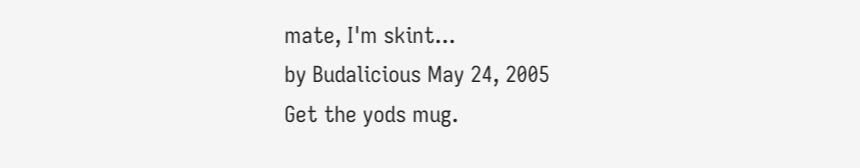mate, I'm skint...
by Budalicious May 24, 2005
Get the yods mug.